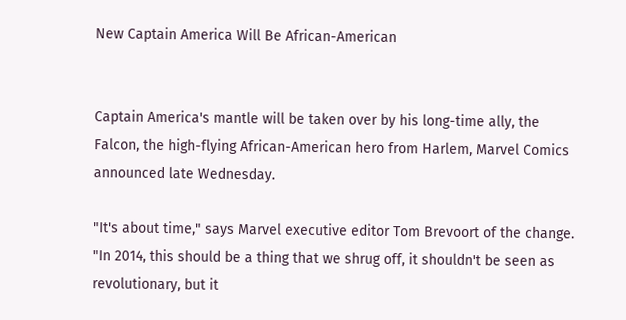New Captain America Will Be African-American


Captain America's mantle will be taken over by his long-time ally, the Falcon, the high-flying African-American hero from Harlem, Marvel Comics announced late Wednesday.

"It's about time," says Marvel executive editor Tom Brevoort of the change. "In 2014, this should be a thing that we shrug off, it shouldn't be seen as revolutionary, but it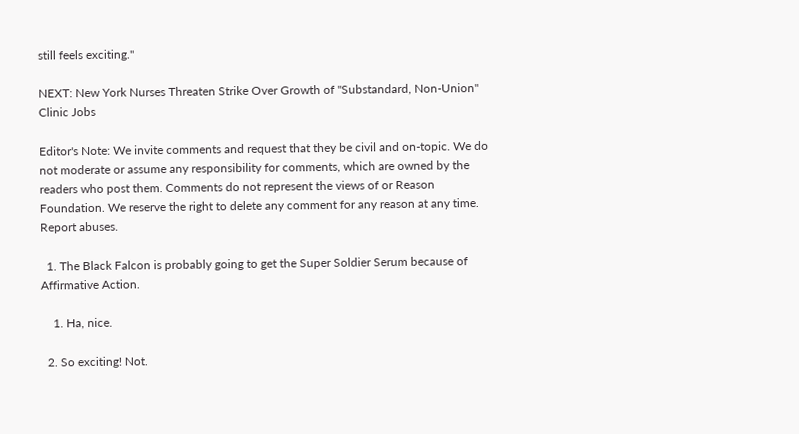still feels exciting."

NEXT: New York Nurses Threaten Strike Over Growth of "Substandard, Non-Union" Clinic Jobs

Editor's Note: We invite comments and request that they be civil and on-topic. We do not moderate or assume any responsibility for comments, which are owned by the readers who post them. Comments do not represent the views of or Reason Foundation. We reserve the right to delete any comment for any reason at any time. Report abuses.

  1. The Black Falcon is probably going to get the Super Soldier Serum because of Affirmative Action.

    1. Ha, nice.

  2. So exciting! Not.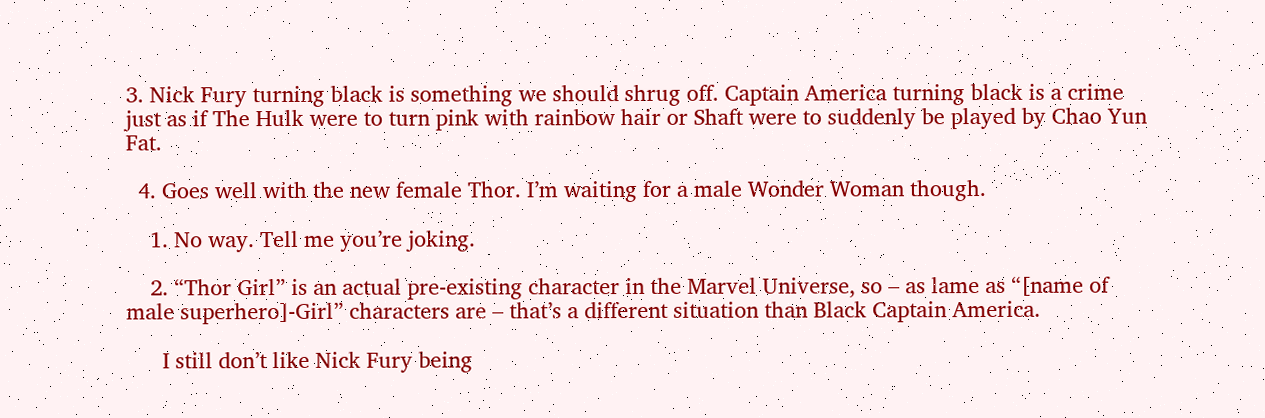3. Nick Fury turning black is something we should shrug off. Captain America turning black is a crime just as if The Hulk were to turn pink with rainbow hair or Shaft were to suddenly be played by Chao Yun Fat.

  4. Goes well with the new female Thor. I’m waiting for a male Wonder Woman though.

    1. No way. Tell me you’re joking.

    2. “Thor Girl” is an actual pre-existing character in the Marvel Universe, so – as lame as “[name of male superhero]-Girl” characters are – that’s a different situation than Black Captain America.

      I still don’t like Nick Fury being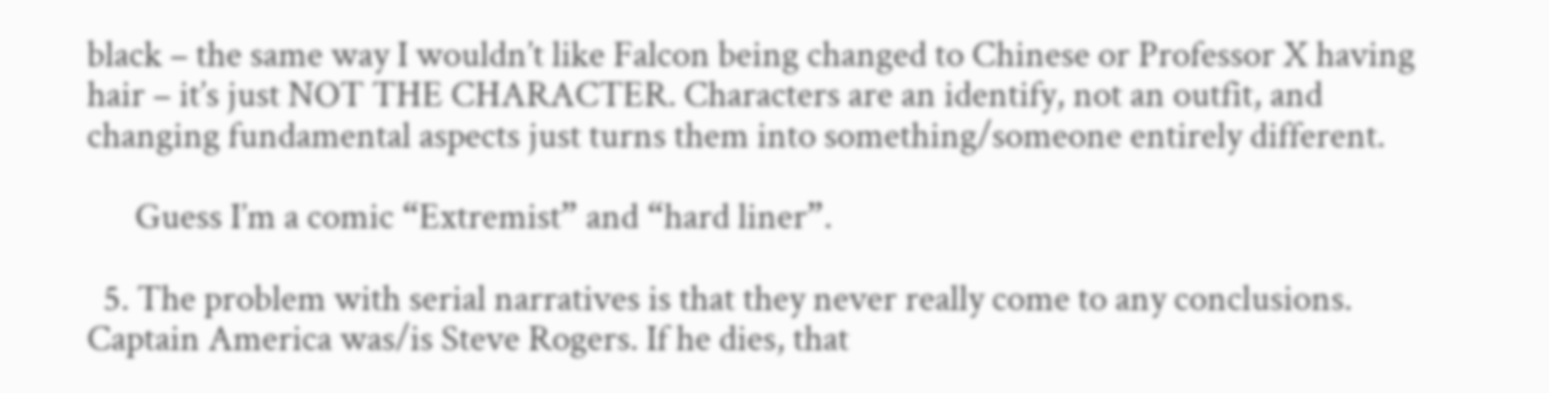black – the same way I wouldn’t like Falcon being changed to Chinese or Professor X having hair – it’s just NOT THE CHARACTER. Characters are an identify, not an outfit, and changing fundamental aspects just turns them into something/someone entirely different.

      Guess I’m a comic “Extremist” and “hard liner”.

  5. The problem with serial narratives is that they never really come to any conclusions. Captain America was/is Steve Rogers. If he dies, that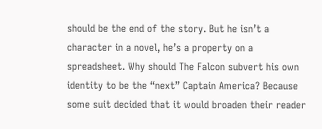should be the end of the story. But he isn’t a character in a novel, he’s a property on a spreadsheet. Why should The Falcon subvert his own identity to be the “next” Captain America? Because some suit decided that it would broaden their reader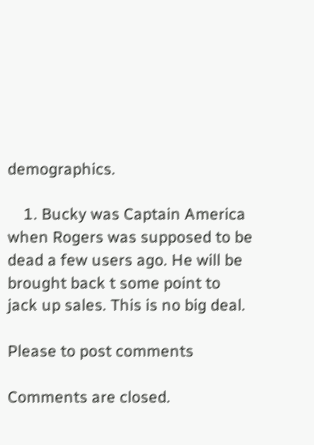demographics.

    1. Bucky was Captain America when Rogers was supposed to be dead a few users ago. He will be brought back t some point to jack up sales. This is no big deal.

Please to post comments

Comments are closed.